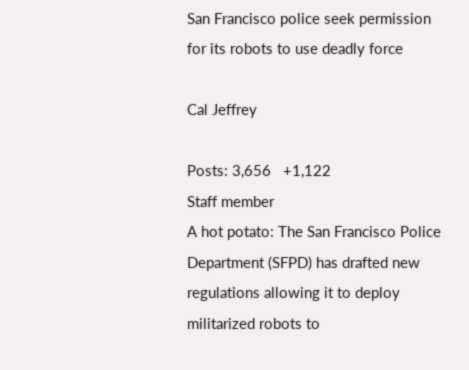San Francisco police seek permission for its robots to use deadly force

Cal Jeffrey

Posts: 3,656   +1,122
Staff member
A hot potato: The San Francisco Police Department (SFPD) has drafted new regulations allowing it to deploy militarized robots to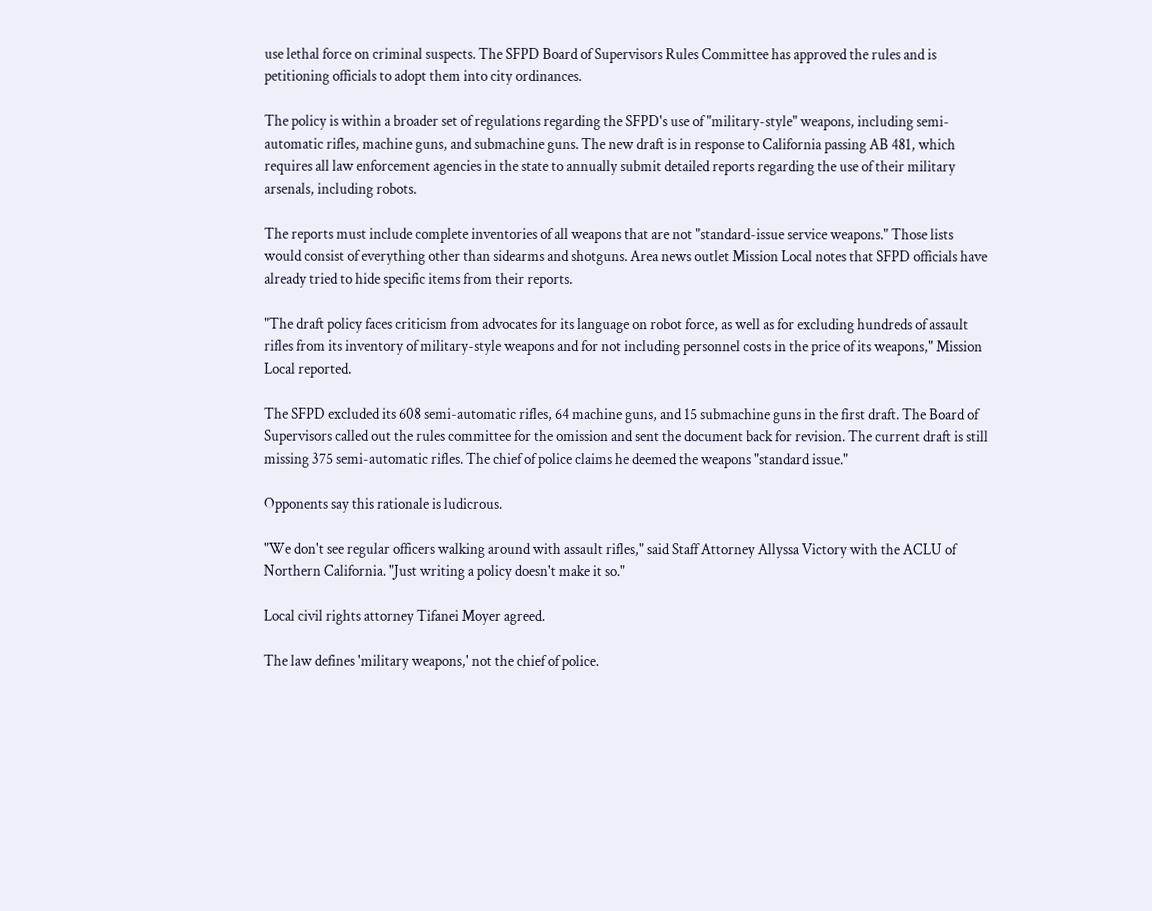use lethal force on criminal suspects. The SFPD Board of Supervisors Rules Committee has approved the rules and is petitioning officials to adopt them into city ordinances.

The policy is within a broader set of regulations regarding the SFPD's use of "military-style" weapons, including semi-automatic rifles, machine guns, and submachine guns. The new draft is in response to California passing AB 481, which requires all law enforcement agencies in the state to annually submit detailed reports regarding the use of their military arsenals, including robots.

The reports must include complete inventories of all weapons that are not "standard-issue service weapons." Those lists would consist of everything other than sidearms and shotguns. Area news outlet Mission Local notes that SFPD officials have already tried to hide specific items from their reports.

"The draft policy faces criticism from advocates for its language on robot force, as well as for excluding hundreds of assault rifles from its inventory of military-style weapons and for not including personnel costs in the price of its weapons," Mission Local reported.

The SFPD excluded its 608 semi-automatic rifles, 64 machine guns, and 15 submachine guns in the first draft. The Board of Supervisors called out the rules committee for the omission and sent the document back for revision. The current draft is still missing 375 semi-automatic rifles. The chief of police claims he deemed the weapons "standard issue."

Opponents say this rationale is ludicrous.

"We don't see regular officers walking around with assault rifles," said Staff Attorney Allyssa Victory with the ACLU of Northern California. "Just writing a policy doesn't make it so."

Local civil rights attorney Tifanei Moyer agreed.

The law defines 'military weapons,' not the chief of police.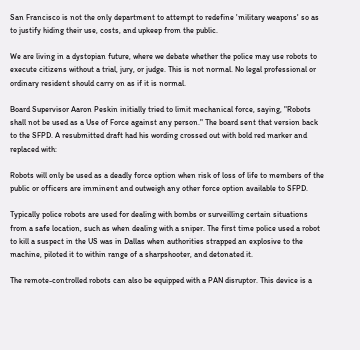San Francisco is not the only department to attempt to redefine 'military weapons' so as to justify hiding their use, costs, and upkeep from the public.

We are living in a dystopian future, where we debate whether the police may use robots to execute citizens without a trial, jury, or judge. This is not normal. No legal professional or ordinary resident should carry on as if it is normal.

Board Supervisor Aaron Peskin initially tried to limit mechanical force, saying, "Robots shall not be used as a Use of Force against any person." The board sent that version back to the SFPD. A resubmitted draft had his wording crossed out with bold red marker and replaced with:

Robots will only be used as a deadly force option when risk of loss of life to members of the public or officers are imminent and outweigh any other force option available to SFPD.

Typically police robots are used for dealing with bombs or surveilling certain situations from a safe location, such as when dealing with a sniper. The first time police used a robot to kill a suspect in the US was in Dallas when authorities strapped an explosive to the machine, piloted it to within range of a sharpshooter, and detonated it.

The remote-controlled robots can also be equipped with a PAN disruptor. This device is a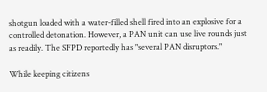shotgun loaded with a water-filled shell fired into an explosive for a controlled detonation. However, a PAN unit can use live rounds just as readily. The SFPD reportedly has "several PAN disruptors."

While keeping citizens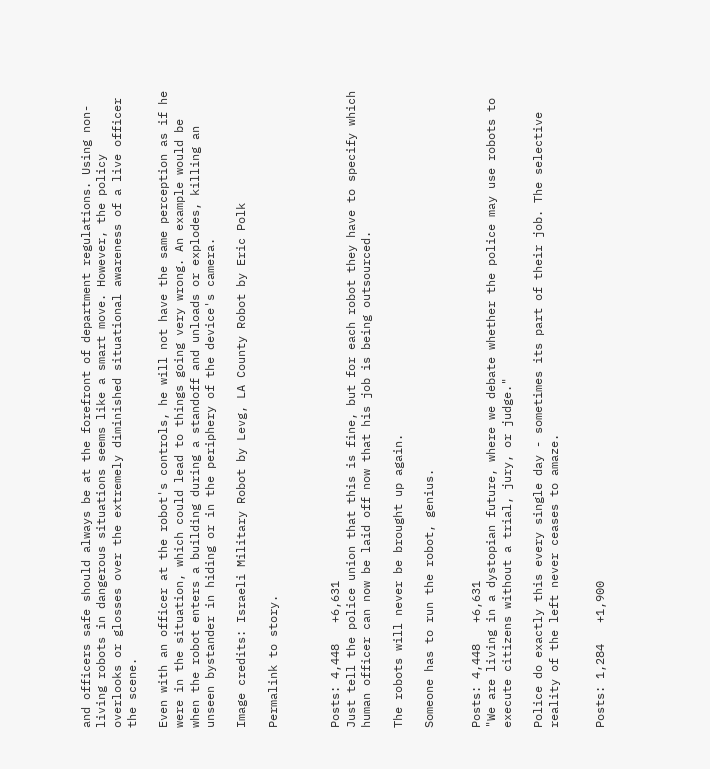and officers safe should always be at the forefront of department regulations. Using non-living robots in dangerous situations seems like a smart move. However, the policy overlooks or glosses over the extremely diminished situational awareness of a live officer the scene.

Even with an officer at the robot's controls, he will not have the same perception as if he were in the situation, which could lead to things going very wrong. An example would be when the robot enters a building during a standoff and unloads or explodes, killing an unseen bystander in hiding or in the periphery of the device's camera.

Image credits: Israeli Military Robot by Levg, LA County Robot by Eric Polk

Permalink to story.



Posts: 4,448   +6,631
Just tell the police union that this is fine, but for each robot they have to specify which human officer can now be laid off now that his job is being outsourced.

The robots will never be brought up again.

Someone has to run the robot, genius.


Posts: 4,448   +6,631
"We are living in a dystopian future, where we debate whether the police may use robots to execute citizens without a trial, jury, or judge."

Police do exactly this every single day - sometimes its part of their job. The selective reality of the left never ceases to amaze.


Posts: 1,284   +1,900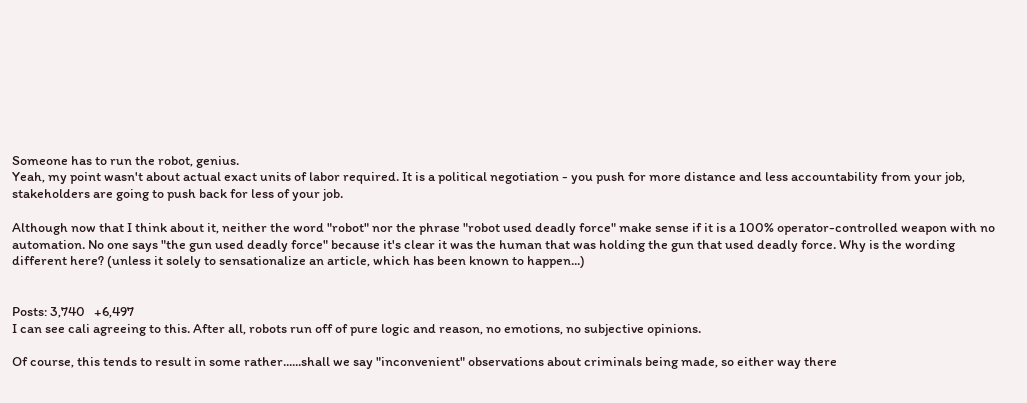Someone has to run the robot, genius.
Yeah, my point wasn't about actual exact units of labor required. It is a political negotiation - you push for more distance and less accountability from your job, stakeholders are going to push back for less of your job.

Although now that I think about it, neither the word "robot" nor the phrase "robot used deadly force" make sense if it is a 100% operator-controlled weapon with no automation. No one says "the gun used deadly force" because it's clear it was the human that was holding the gun that used deadly force. Why is the wording different here? (unless it solely to sensationalize an article, which has been known to happen...)


Posts: 3,740   +6,497
I can see cali agreeing to this. After all, robots run off of pure logic and reason, no emotions, no subjective opinions.

Of course, this tends to result in some rather......shall we say "inconvenient" observations about criminals being made, so either way there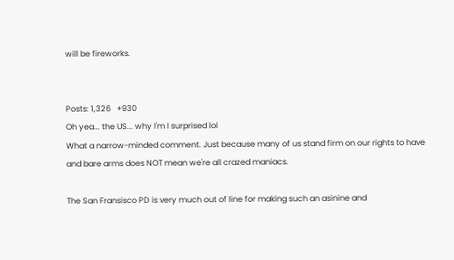will be fireworks.


Posts: 1,326   +930
Oh yea... the US... why I'm I surprised lol
What a narrow-minded comment. Just because many of us stand firm on our rights to have and bare arms does NOT mean we're all crazed maniacs.

The San Fransisco PD is very much out of line for making such an asinine and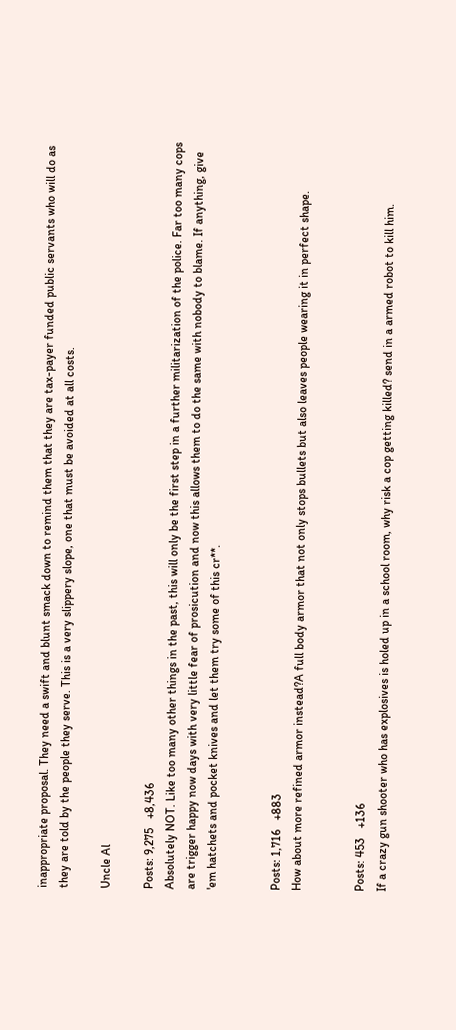inappropriate proposal. They need a swift and blunt smack down to remind them that they are tax-payer funded public servants who will do as they are told by the people they serve. This is a very slippery slope, one that must be avoided at all costs.

Uncle Al

Posts: 9,275   +8,436
Absolutely NOT. Like too many other things in the past, this will only be the first step in a further militarization of the police. Far too many cops are trigger happy now days with very little fear of prosicution and now this allows them to do the same with nobody to blame. If anything, give 'em hatchets and pocket knives and let them try some of this cr**.


Posts: 1,716   +883
How about more refined armor instead?A full body armor that not only stops bullets but also leaves people wearing it in perfect shape.


Posts: 453   +136
If a crazy gun shooter who has explosives is holed up in a school room, why risk a cop getting killed? send in a armed robot to kill him.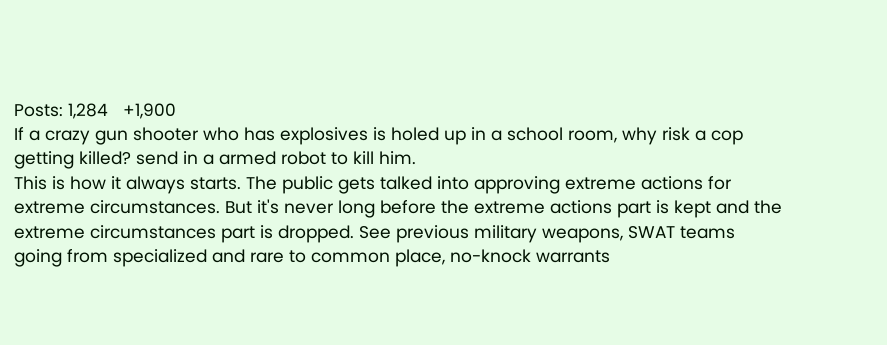Posts: 1,284   +1,900
If a crazy gun shooter who has explosives is holed up in a school room, why risk a cop getting killed? send in a armed robot to kill him.
This is how it always starts. The public gets talked into approving extreme actions for extreme circumstances. But it's never long before the extreme actions part is kept and the extreme circumstances part is dropped. See previous military weapons, SWAT teams going from specialized and rare to common place, no-knock warrants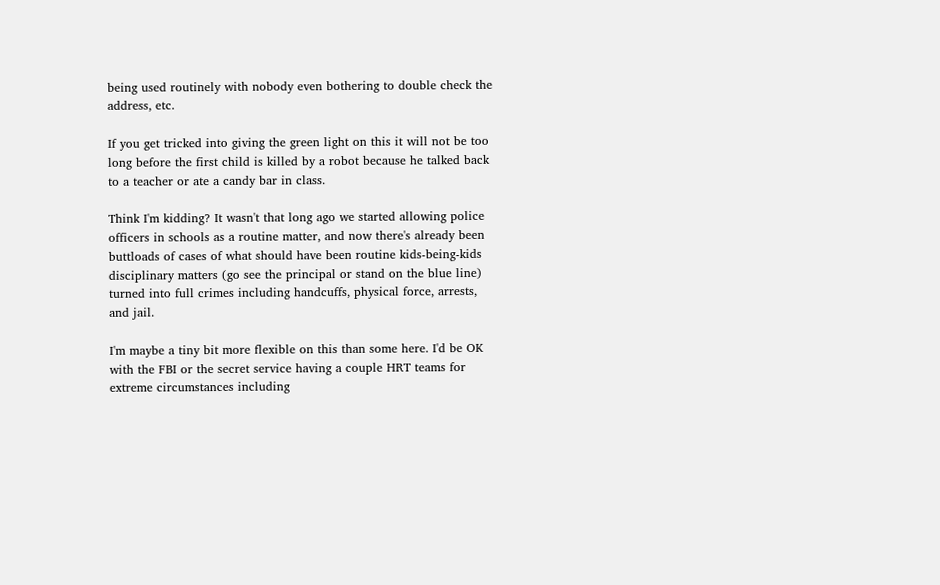being used routinely with nobody even bothering to double check the address, etc.

If you get tricked into giving the green light on this it will not be too long before the first child is killed by a robot because he talked back to a teacher or ate a candy bar in class.

Think I'm kidding? It wasn't that long ago we started allowing police officers in schools as a routine matter, and now there's already been buttloads of cases of what should have been routine kids-being-kids disciplinary matters (go see the principal or stand on the blue line) turned into full crimes including handcuffs, physical force, arrests, and jail.

I'm maybe a tiny bit more flexible on this than some here. I'd be OK with the FBI or the secret service having a couple HRT teams for extreme circumstances including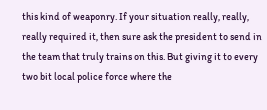this kind of weaponry. If your situation really, really, really required it, then sure ask the president to send in the team that truly trains on this. But giving it to every two bit local police force where the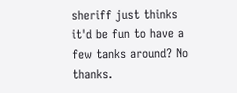sheriff just thinks it'd be fun to have a few tanks around? No thanks.